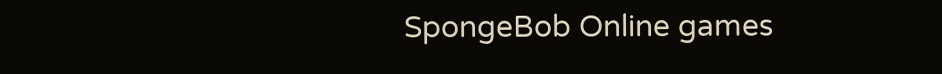SpongeBob Online games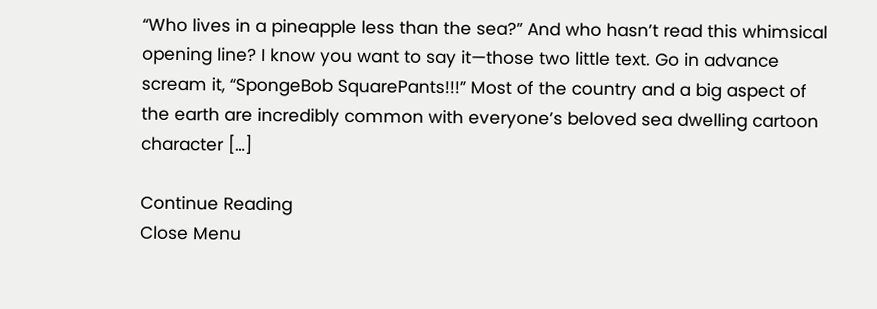“Who lives in a pineapple less than the sea?” And who hasn’t read this whimsical opening line? I know you want to say it—those two little text. Go in advance scream it, “SpongeBob SquarePants!!!” Most of the country and a big aspect of the earth are incredibly common with everyone’s beloved sea dwelling cartoon character […]

Continue Reading
Close Menu